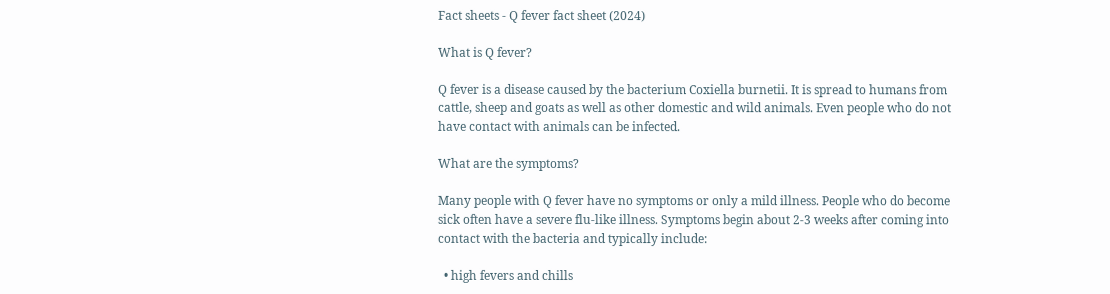Fact sheets - Q fever fact sheet (2024)

What is Q fever?

Q fever is a disease caused by the bacterium Coxiella burnetii. It is spread to humans from cattle, sheep and goats as well as other domestic and wild animals. Even people who do not have contact with animals can be infected.

What are the symptoms?

Many people with Q fever have no symptoms or only a mild illness. People who do become sick often have a severe flu-like illness. Symptoms begin about 2-3 weeks after coming into contact with the bacteria and typically include:

  • high fevers and chills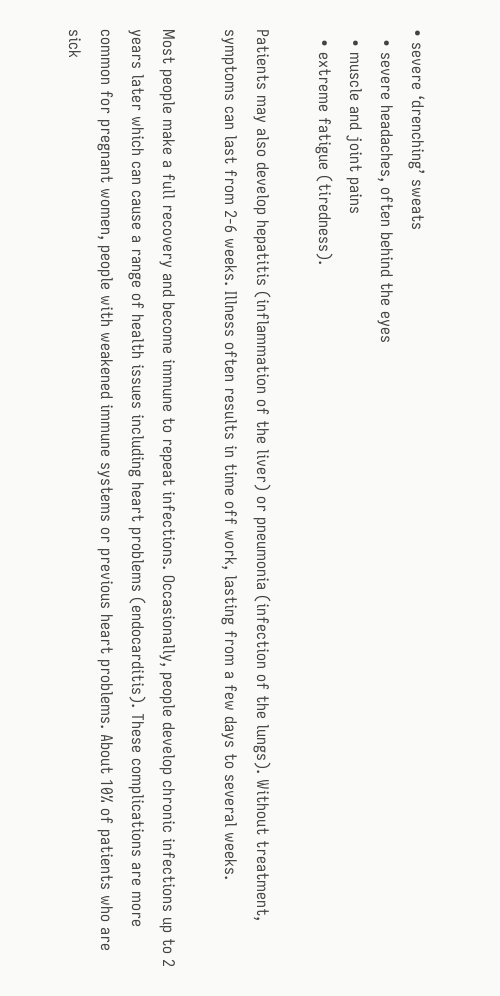• severe ‘drenching’ sweats
  • severe headaches, often behind the eyes
  • muscle and joint pains
  • extreme fatigue (tiredness).

Patients may also develop hepatitis (inflammation of the liver) or pneumonia (infection of the lungs). Without treatment, symptoms can last from 2-6 weeks. Illness often results in time off work, lasting from a few days to several weeks.

Most people make a full recovery and become immune to repeat infections. Occasionally, people develop chronic infections up to 2 years later which can cause a range of health issues including heart problems (endocarditis). These complications are more common for pregnant women, people with weakened immune systems or previous heart problems. About 10% of patients who are sick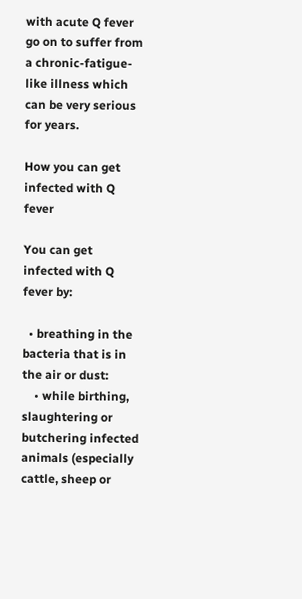with acute Q fever go on to suffer from a chronic-fatigue-like illness which can be very serious for years.

How you can get infected with Q fever

You can get infected with Q fever by:

  • breathing in the bacteria that is in the air or dust:
    • while birthing, slaughtering or butchering infected animals (especially cattle, sheep or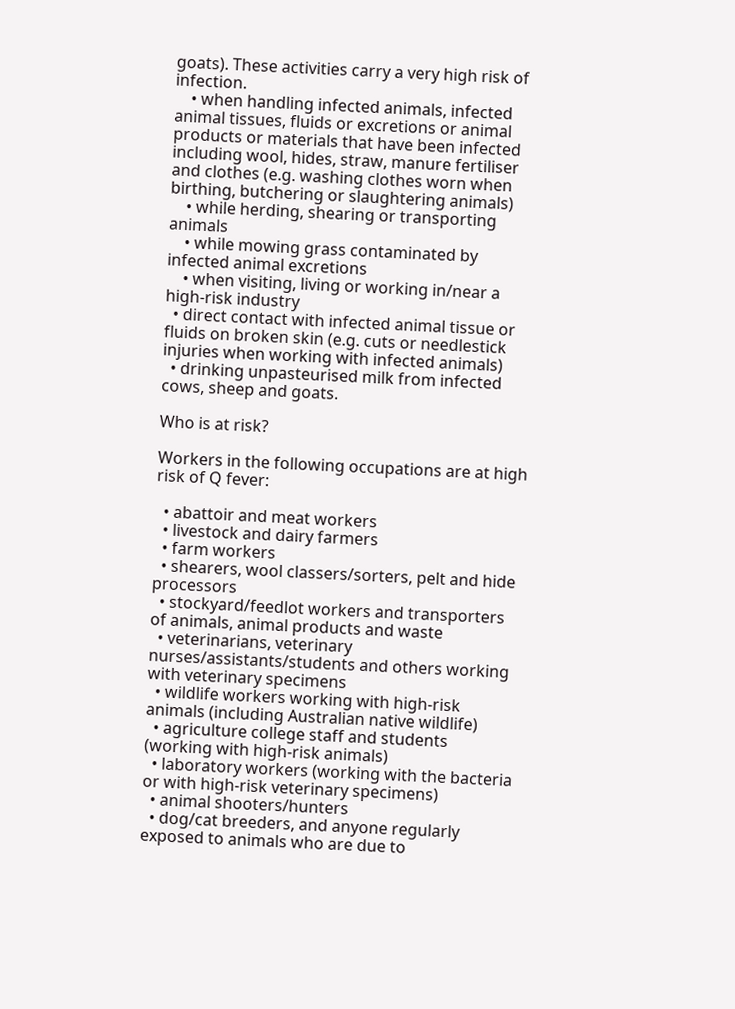goats). These activities carry a very high risk of infection.
    • when handling infected animals, infected animal tissues, fluids or excretions or animal products or materials that have been infected including wool, hides, straw, manure fertiliser and clothes (e.g. washing clothes worn when birthing, butchering or slaughtering animals)
    • while herding, shearing or transporting animals
    • while mowing grass contaminated by infected animal excretions
    • when visiting, living or working in/near a high-risk industry
  • direct contact with infected animal tissue or fluids on broken skin (e.g. cuts or needlestick injuries when working with infected animals)
  • drinking unpasteurised milk from infected cows, sheep and goats.

Who is at risk?

Workers in the following occupations are at high risk of Q fever:

  • abattoir and meat workers
  • livestock and dairy farmers
  • farm workers
  • shearers, wool classers/sorters, pelt and hide processors
  • stockyard/feedlot workers and transporters of animals, animal products and waste
  • veterinarians, veterinary nurses/assistants/students and others working with veterinary specimens
  • wildlife workers working with high-risk animals (including Australian native wildlife)
  • agriculture college staff and students (working with high-risk animals)
  • laboratory workers (working with the bacteria or with high-risk veterinary specimens)
  • animal shooters/hunters
  • dog/cat breeders, and anyone regularly exposed to animals who are due to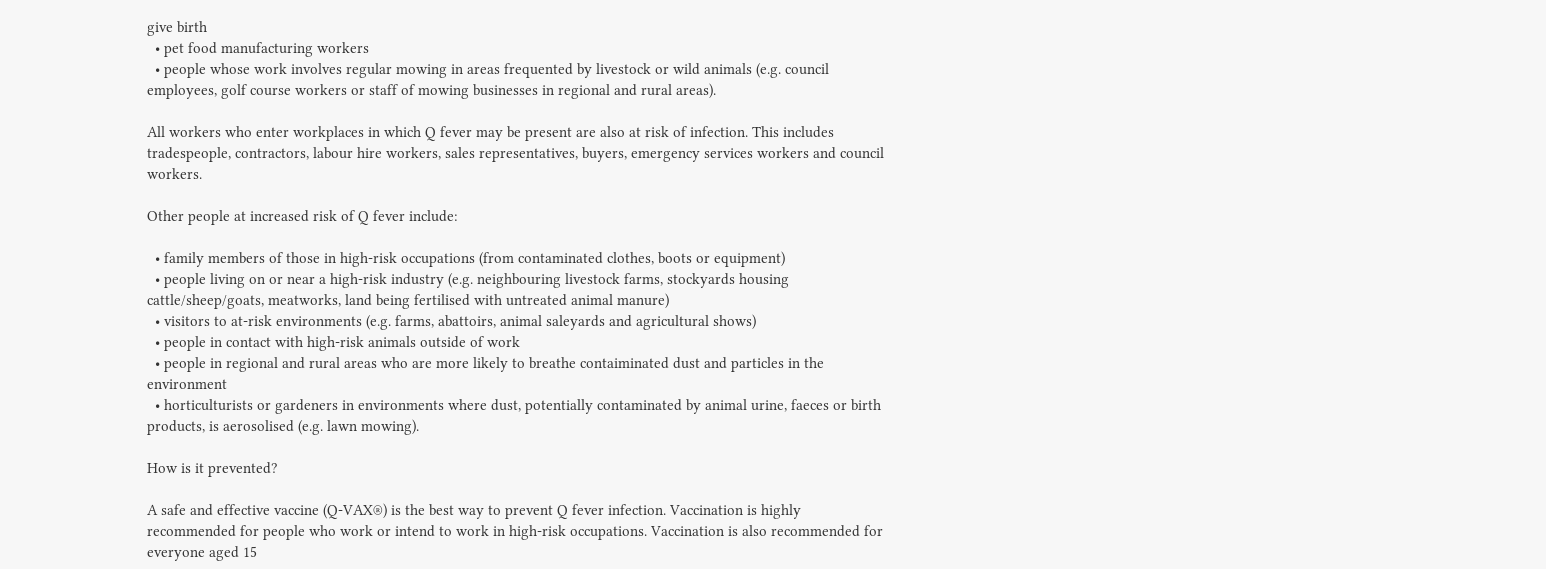give birth
  • pet food manufacturing workers
  • people whose work involves regular mowing in areas frequented by livestock or wild animals (e.g. council employees, golf course workers or staff of mowing businesses in regional and rural areas).

All workers who enter workplaces in which Q fever may be present are also at risk of infection. This includes tradespeople, contractors, labour hire workers, sales representatives, buyers, emergency services workers and council workers.

Other people at increased risk of Q fever include:

  • family members of those in high-risk occupations (from contaminated clothes, boots or equipment)
  • people living on or near a high-risk industry (e.g. neighbouring livestock farms, stockyards housing cattle/sheep/goats, meatworks, land being fertilised with untreated animal manure)
  • visitors to at-risk environments (e.g. farms, abattoirs, animal saleyards and agricultural shows)
  • people in contact with high-risk animals outside of work
  • people in regional and rural areas who are more likely to breathe contaiminated dust and particles in the environment
  • horticulturists or gardeners in environments where dust, potentially contaminated by animal urine, faeces or birth products, is aerosolised (e.g. lawn mowing).

How is it prevented?

A safe and effective vaccine (Q-VAX®) is the best way to prevent Q fever infection. Vaccination is highly recommended for people who work or intend to work in high-risk occupations. Vaccination is also recommended for everyone aged 15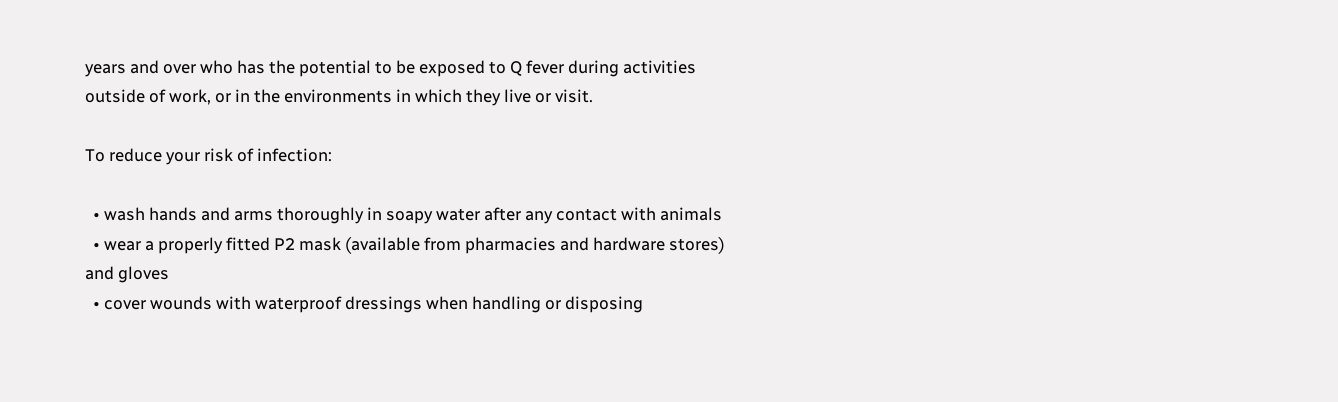years and over who has the potential to be exposed to Q fever during activities outside of work, or in the environments in which they live or visit.

To reduce your risk of infection:

  • wash hands and arms thoroughly in soapy water after any contact with animals
  • wear a properly fitted P2 mask (available from pharmacies and hardware stores) and gloves
  • cover wounds with waterproof dressings when handling or disposing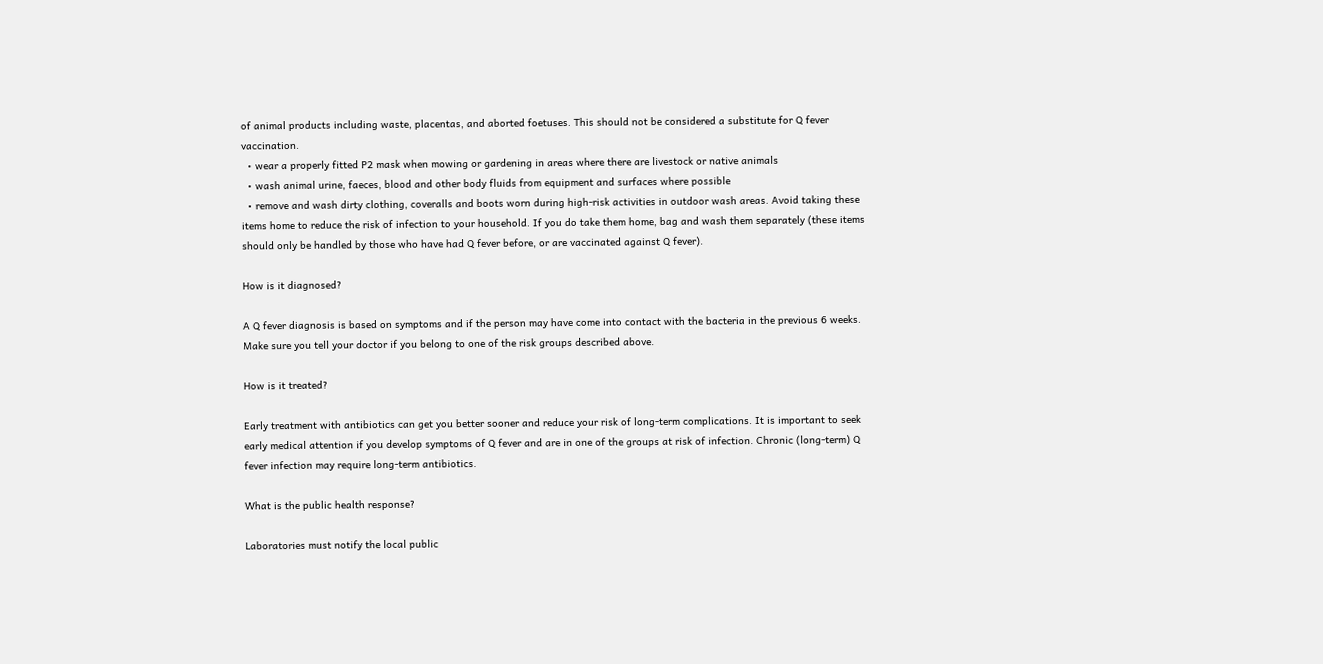of animal products including waste, placentas, and aborted foetuses. This should not be considered a substitute for Q fever vaccination.
  • wear a properly fitted P2 mask when mowing or gardening in areas where there are livestock or native animals
  • wash animal urine, faeces, blood and other body fluids from equipment and surfaces where possible
  • remove and wash dirty clothing, coveralls and boots worn during high-risk activities in outdoor wash areas. Avoid taking these items home to reduce the risk of infection to your household. If you do take them home, bag and wash them separately (these items should only be handled by those who have had Q fever before, or are vaccinated against Q fever).

How is it diagnosed?

A Q fever diagnosis is based on symptoms and if the person may have come into contact with the bacteria in the previous 6 weeks. Make sure you tell your doctor if you belong to one of the risk groups described above.

How is it treated?

Early treatment with antibiotics can get you better sooner and reduce your risk of long-term complications. It is important to seek early medical attention if you develop symptoms of Q fever and are in one of the groups at risk of infection. Chronic (long-term) Q fever infection may require long-term antibiotics.

What is the public health response?

Laboratories must notify the local public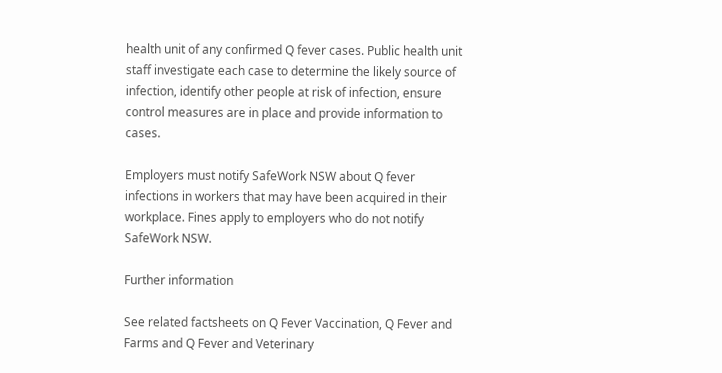health unit of any confirmed Q fever cases. Public health unit staff investigate each case to determine the likely source of infection, identify other people at risk of infection, ensure control measures are in place and provide information to cases.

Employers must notify SafeWork NSW about Q fever infections in workers that may have been acquired in their workplace. Fines apply to employers who do not notify SafeWork NSW.

Further information

See related factsheets on Q Fever Vaccination, Q Fever and Farms and Q Fever and Veterinary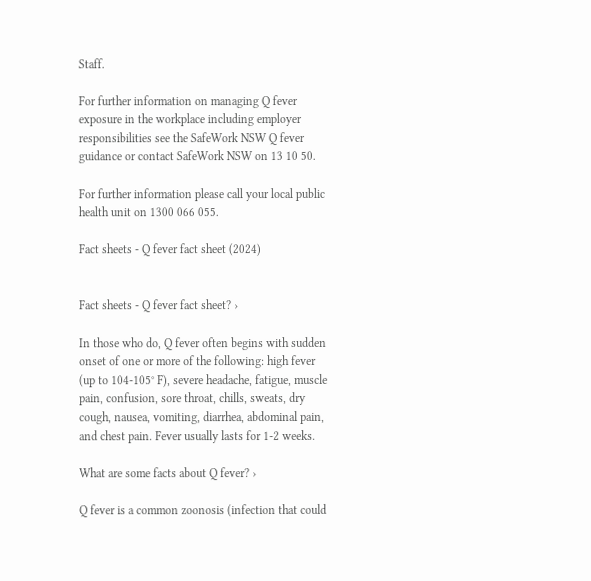Staff.

For further information on managing Q fever exposure in the workplace including employer responsibilities see the SafeWork NSW Q fever guidance or contact SafeWork NSW on 13 10 50.

For further information please call your local public health unit on 1300 066 055.

Fact sheets - Q fever fact sheet (2024)


Fact sheets - Q fever fact sheet? ›

In those who do, Q fever often begins with sudden onset of one or more of the following: high fever (up to 104-105° F), severe headache, fatigue, muscle pain, confusion, sore throat, chills, sweats, dry cough, nausea, vomiting, diarrhea, abdominal pain, and chest pain. Fever usually lasts for 1-2 weeks.

What are some facts about Q fever? ›

Q fever is a common zoonosis (infection that could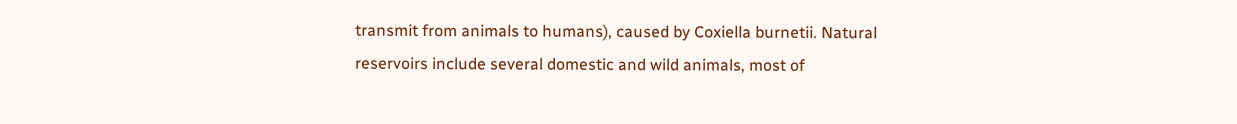transmit from animals to humans), caused by Coxiella burnetii. Natural reservoirs include several domestic and wild animals, most of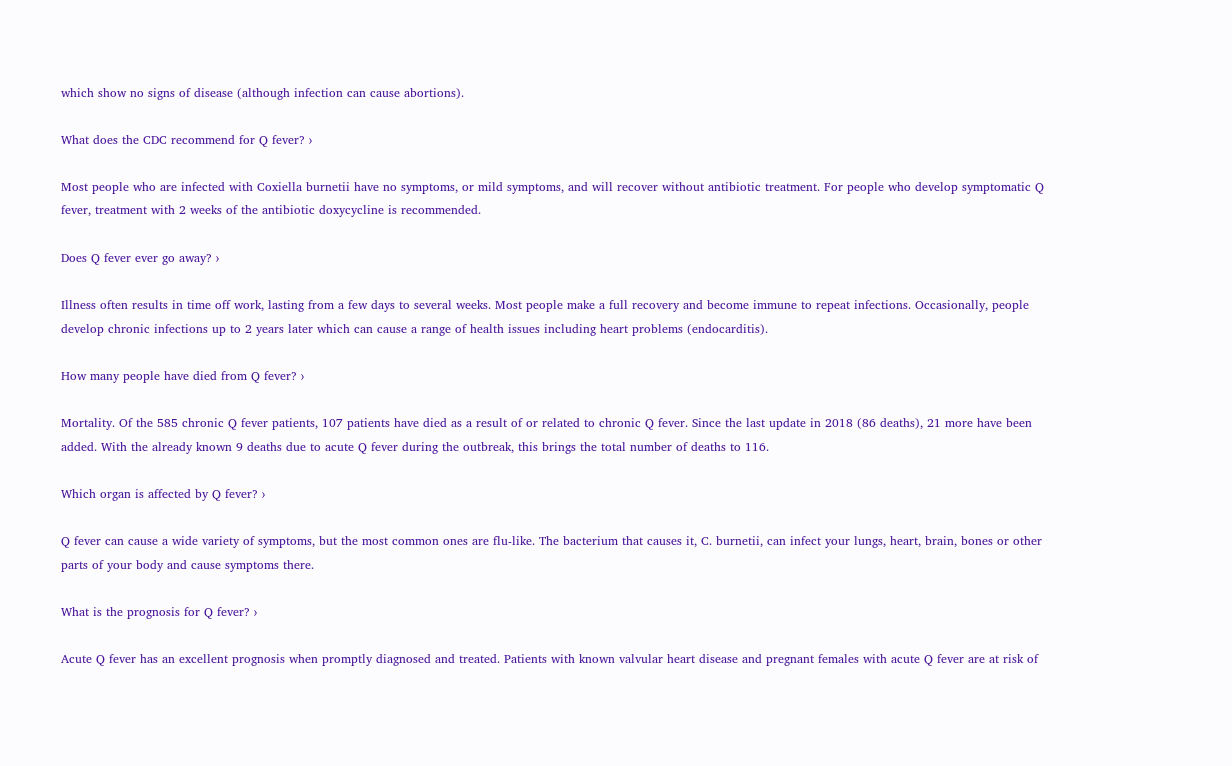which show no signs of disease (although infection can cause abortions).

What does the CDC recommend for Q fever? ›

Most people who are infected with Coxiella burnetii have no symptoms, or mild symptoms, and will recover without antibiotic treatment. For people who develop symptomatic Q fever, treatment with 2 weeks of the antibiotic doxycycline is recommended.

Does Q fever ever go away? ›

Illness often results in time off work, lasting from a few days to several weeks. Most people make a full recovery and become immune to repeat infections. Occasionally, people develop chronic infections up to 2 years later which can cause a range of health issues including heart problems (endocarditis).

How many people have died from Q fever? ›

Mortality. Of the 585 chronic Q fever patients, 107 patients have died as a result of or related to chronic Q fever. Since the last update in 2018 (86 deaths), 21 more have been added. With the already known 9 deaths due to acute Q fever during the outbreak, this brings the total number of deaths to 116.

Which organ is affected by Q fever? ›

Q fever can cause a wide variety of symptoms, but the most common ones are flu-like. The bacterium that causes it, C. burnetii, can infect your lungs, heart, brain, bones or other parts of your body and cause symptoms there.

What is the prognosis for Q fever? ›

Acute Q fever has an excellent prognosis when promptly diagnosed and treated. Patients with known valvular heart disease and pregnant females with acute Q fever are at risk of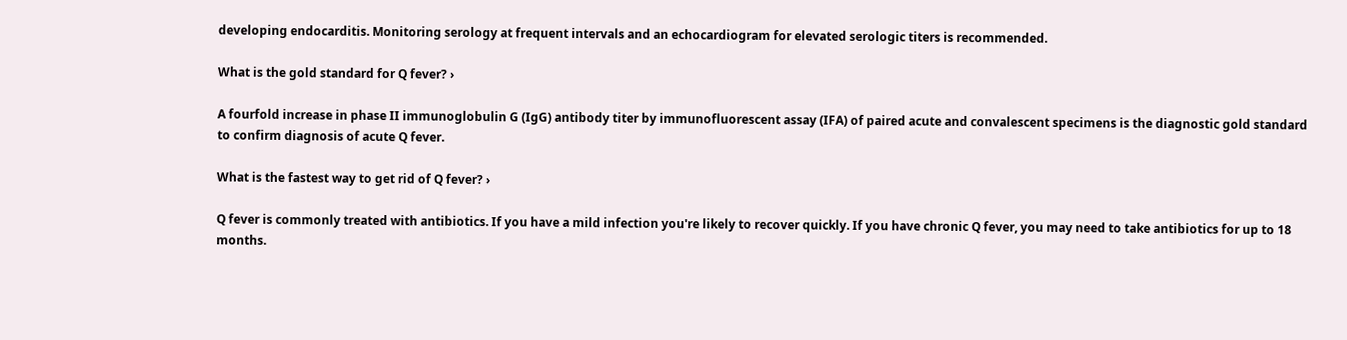developing endocarditis. Monitoring serology at frequent intervals and an echocardiogram for elevated serologic titers is recommended.

What is the gold standard for Q fever? ›

A fourfold increase in phase II immunoglobulin G (IgG) antibody titer by immunofluorescent assay (IFA) of paired acute and convalescent specimens is the diagnostic gold standard to confirm diagnosis of acute Q fever.

What is the fastest way to get rid of Q fever? ›

Q fever is commonly treated with antibiotics. If you have a mild infection you're likely to recover quickly. If you have chronic Q fever, you may need to take antibiotics for up to 18 months.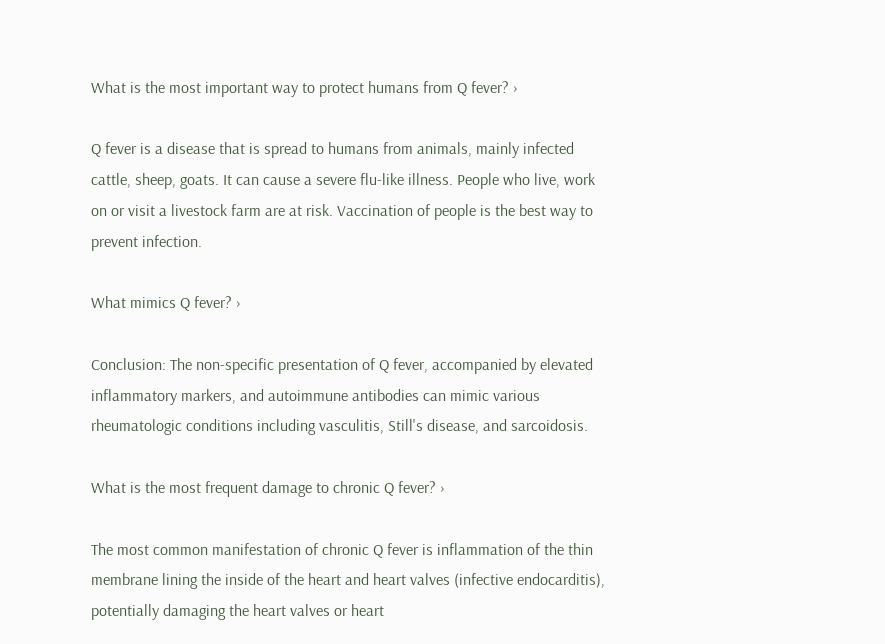What is the most important way to protect humans from Q fever? ›

Q fever is a disease that is spread to humans from animals, mainly infected cattle, sheep, goats. It can cause a severe flu-like illness. People who live, work on or visit a livestock farm are at risk. Vaccination of people is the best way to prevent infection.

What mimics Q fever? ›

Conclusion: The non-specific presentation of Q fever, accompanied by elevated inflammatory markers, and autoimmune antibodies can mimic various rheumatologic conditions including vasculitis, Still's disease, and sarcoidosis.

What is the most frequent damage to chronic Q fever? ›

The most common manifestation of chronic Q fever is inflammation of the thin membrane lining the inside of the heart and heart valves (infective endocarditis), potentially damaging the heart valves or heart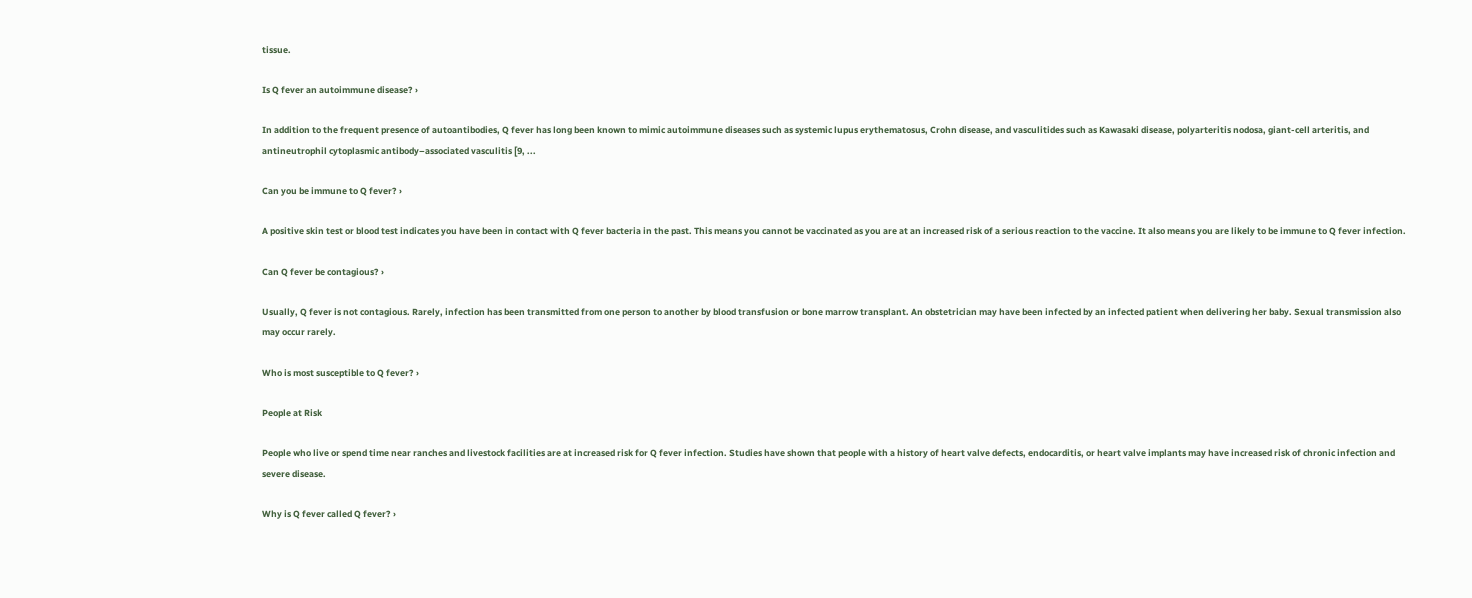tissue.

Is Q fever an autoimmune disease? ›

In addition to the frequent presence of autoantibodies, Q fever has long been known to mimic autoimmune diseases such as systemic lupus erythematosus, Crohn disease, and vasculitides such as Kawasaki disease, polyarteritis nodosa, giant-cell arteritis, and antineutrophil cytoplasmic antibody–associated vasculitis [9, ...

Can you be immune to Q fever? ›

A positive skin test or blood test indicates you have been in contact with Q fever bacteria in the past. This means you cannot be vaccinated as you are at an increased risk of a serious reaction to the vaccine. It also means you are likely to be immune to Q fever infection.

Can Q fever be contagious? ›

Usually, Q fever is not contagious. Rarely, infection has been transmitted from one person to another by blood transfusion or bone marrow transplant. An obstetrician may have been infected by an infected patient when delivering her baby. Sexual transmission also may occur rarely.

Who is most susceptible to Q fever? ›

People at Risk

People who live or spend time near ranches and livestock facilities are at increased risk for Q fever infection. Studies have shown that people with a history of heart valve defects, endocarditis, or heart valve implants may have increased risk of chronic infection and severe disease.

Why is Q fever called Q fever? ›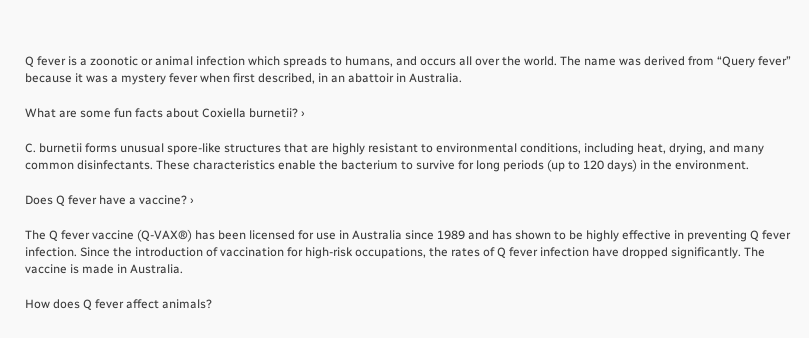Q fever is a zoonotic or animal infection which spreads to humans, and occurs all over the world. The name was derived from “Query fever” because it was a mystery fever when first described, in an abattoir in Australia.

What are some fun facts about Coxiella burnetii? ›

C. burnetii forms unusual spore-like structures that are highly resistant to environmental conditions, including heat, drying, and many common disinfectants. These characteristics enable the bacterium to survive for long periods (up to 120 days) in the environment.

Does Q fever have a vaccine? ›

The Q fever vaccine (Q-VAX®) has been licensed for use in Australia since 1989 and has shown to be highly effective in preventing Q fever infection. Since the introduction of vaccination for high-risk occupations, the rates of Q fever infection have dropped significantly. The vaccine is made in Australia.

How does Q fever affect animals?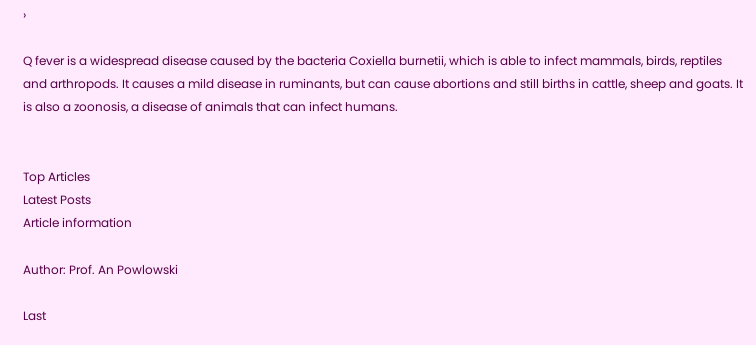›

Q fever is a widespread disease caused by the bacteria Coxiella burnetii, which is able to infect mammals, birds, reptiles and arthropods. It causes a mild disease in ruminants, but can cause abortions and still births in cattle, sheep and goats. It is also a zoonosis, a disease of animals that can infect humans.


Top Articles
Latest Posts
Article information

Author: Prof. An Powlowski

Last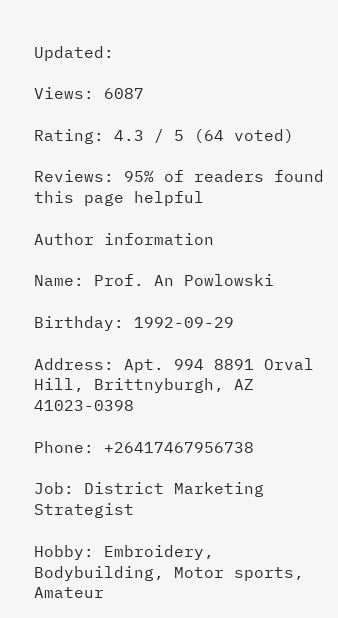Updated:

Views: 6087

Rating: 4.3 / 5 (64 voted)

Reviews: 95% of readers found this page helpful

Author information

Name: Prof. An Powlowski

Birthday: 1992-09-29

Address: Apt. 994 8891 Orval Hill, Brittnyburgh, AZ 41023-0398

Phone: +26417467956738

Job: District Marketing Strategist

Hobby: Embroidery, Bodybuilding, Motor sports, Amateur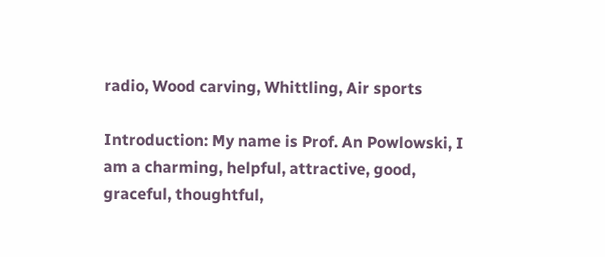radio, Wood carving, Whittling, Air sports

Introduction: My name is Prof. An Powlowski, I am a charming, helpful, attractive, good, graceful, thoughtful,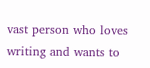vast person who loves writing and wants to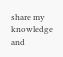share my knowledge and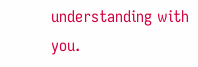understanding with you.